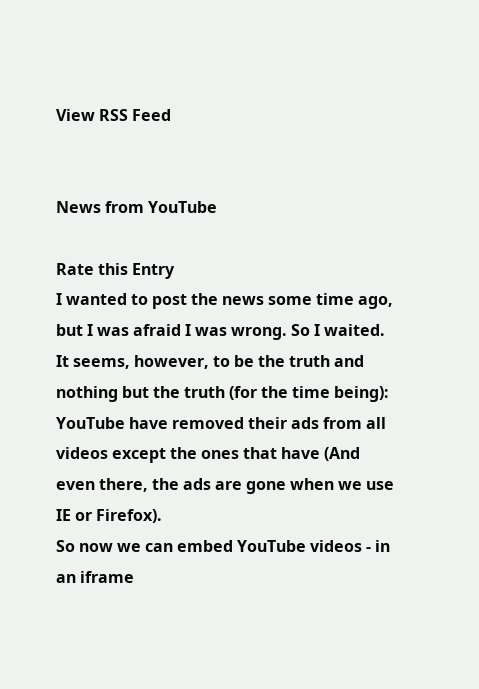View RSS Feed


News from YouTube

Rate this Entry
I wanted to post the news some time ago, but I was afraid I was wrong. So I waited.
It seems, however, to be the truth and nothing but the truth (for the time being): YouTube have removed their ads from all videos except the ones that have (And even there, the ads are gone when we use IE or Firefox).
So now we can embed YouTube videos - in an iframe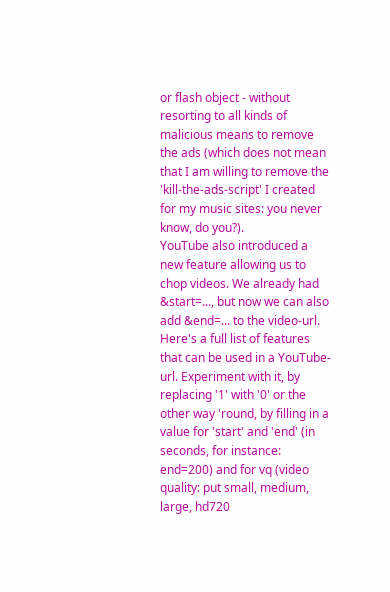or flash object - without resorting to all kinds of malicious means to remove the ads (which does not mean that I am willing to remove the 'kill-the-ads-script' I created for my music sites: you never know, do you?).
YouTube also introduced a new feature allowing us to chop videos. We already had &start=..., but now we can also add &end=... to the video-url.
Here's a full list of features that can be used in a YouTube-url. Experiment with it, by replacing '1' with '0' or the other way 'round, by filling in a value for 'start' and 'end' (in seconds, for instance: end=200) and for vq (video quality: put small, medium, large, hd720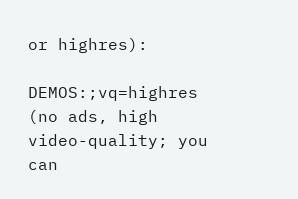or highres):

DEMOS:;vq=highres (no ads, high video-quality; you can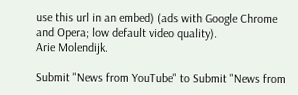use this url in an embed) (ads with Google Chrome and Opera; low default video quality).
Arie Molendijk.

Submit "News from YouTube" to Submit "News from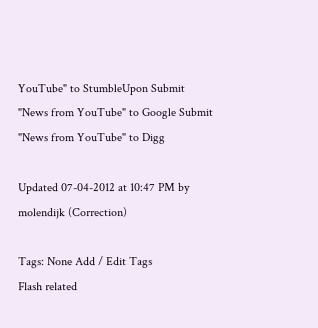YouTube" to StumbleUpon Submit "News from YouTube" to Google Submit "News from YouTube" to Digg

Updated 07-04-2012 at 10:47 PM by molendijk (Correction)

Tags: None Add / Edit Tags
Flash related